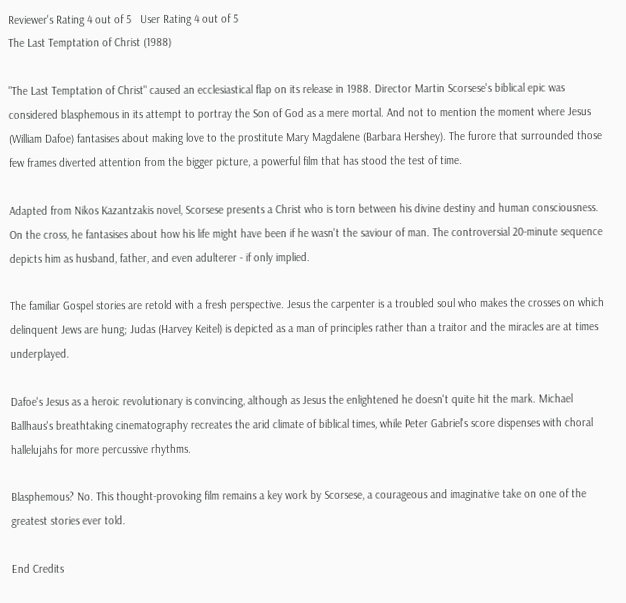Reviewer's Rating 4 out of 5   User Rating 4 out of 5
The Last Temptation of Christ (1988)

"The Last Temptation of Christ" caused an ecclesiastical flap on its release in 1988. Director Martin Scorsese's biblical epic was considered blasphemous in its attempt to portray the Son of God as a mere mortal. And not to mention the moment where Jesus (William Dafoe) fantasises about making love to the prostitute Mary Magdalene (Barbara Hershey). The furore that surrounded those few frames diverted attention from the bigger picture, a powerful film that has stood the test of time.

Adapted from Nikos Kazantzakis novel, Scorsese presents a Christ who is torn between his divine destiny and human consciousness. On the cross, he fantasises about how his life might have been if he wasn't the saviour of man. The controversial 20-minute sequence depicts him as husband, father, and even adulterer - if only implied.

The familiar Gospel stories are retold with a fresh perspective. Jesus the carpenter is a troubled soul who makes the crosses on which delinquent Jews are hung; Judas (Harvey Keitel) is depicted as a man of principles rather than a traitor and the miracles are at times underplayed.

Dafoe's Jesus as a heroic revolutionary is convincing, although as Jesus the enlightened he doesn't quite hit the mark. Michael Ballhaus's breathtaking cinematography recreates the arid climate of biblical times, while Peter Gabriel's score dispenses with choral hallelujahs for more percussive rhythms.

Blasphemous? No. This thought-provoking film remains a key work by Scorsese, a courageous and imaginative take on one of the greatest stories ever told.

End Credits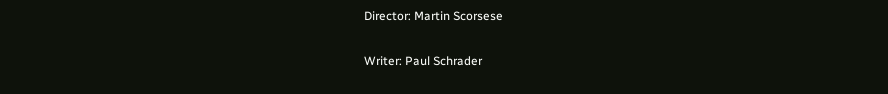Director: Martin Scorsese

Writer: Paul Schrader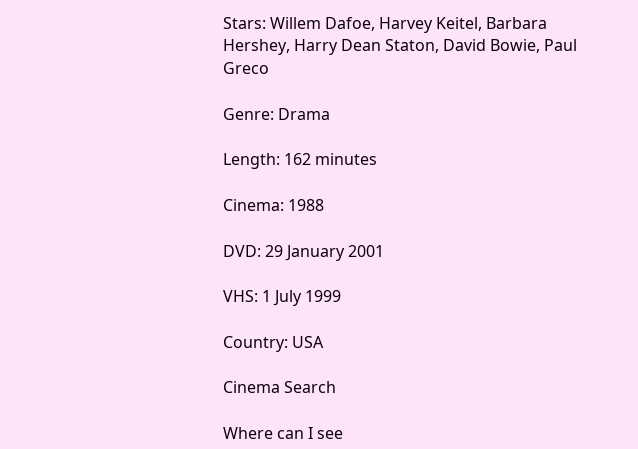Stars: Willem Dafoe, Harvey Keitel, Barbara Hershey, Harry Dean Staton, David Bowie, Paul Greco

Genre: Drama

Length: 162 minutes

Cinema: 1988

DVD: 29 January 2001

VHS: 1 July 1999

Country: USA

Cinema Search

Where can I see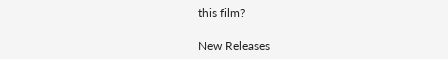this film?

New Releases